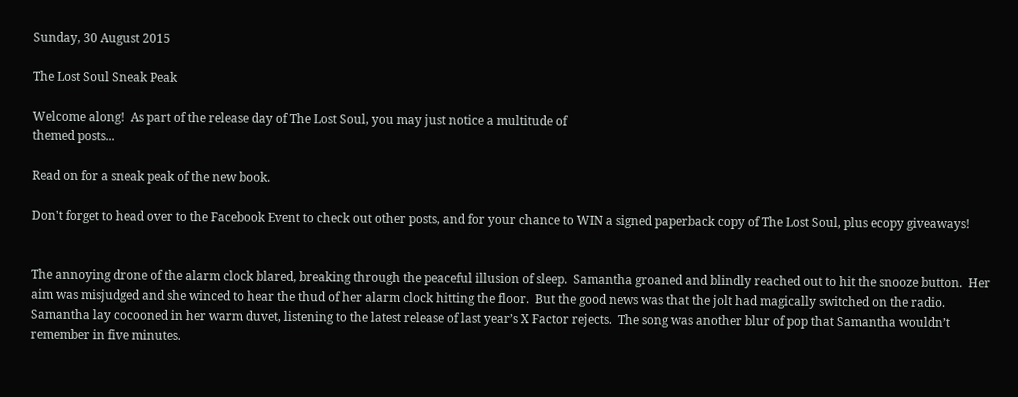Sunday, 30 August 2015

The Lost Soul Sneak Peak

Welcome along!  As part of the release day of The Lost Soul, you may just notice a multitude of
themed posts...

Read on for a sneak peak of the new book.

Don't forget to head over to the Facebook Event to check out other posts, and for your chance to WIN a signed paperback copy of The Lost Soul, plus ecopy giveaways!


The annoying drone of the alarm clock blared, breaking through the peaceful illusion of sleep.  Samantha groaned and blindly reached out to hit the snooze button.  Her aim was misjudged and she winced to hear the thud of her alarm clock hitting the floor.  But the good news was that the jolt had magically switched on the radio.
Samantha lay cocooned in her warm duvet, listening to the latest release of last year’s X Factor rejects.  The song was another blur of pop that Samantha wouldn’t remember in five minutes.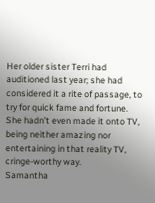Her older sister Terri had auditioned last year; she had considered it a rite of passage, to try for quick fame and fortune.  She hadn’t even made it onto TV, being neither amazing nor entertaining in that reality TV, cringe-worthy way.
Samantha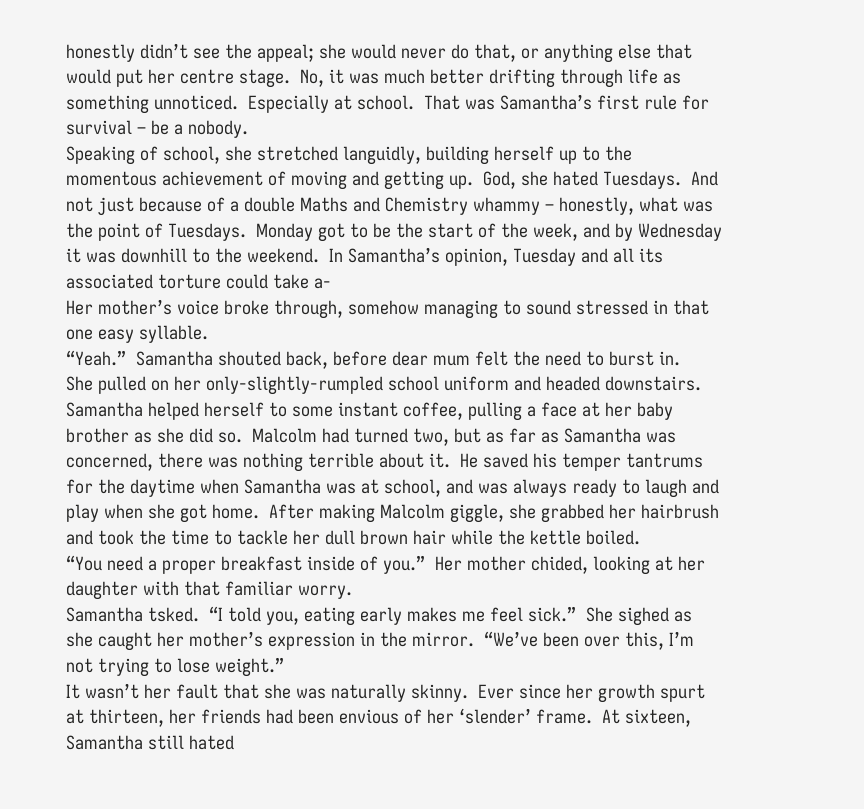honestly didn’t see the appeal; she would never do that, or anything else that would put her centre stage.  No, it was much better drifting through life as something unnoticed.  Especially at school.  That was Samantha’s first rule for survival – be a nobody.
Speaking of school, she stretched languidly, building herself up to the momentous achievement of moving and getting up.  God, she hated Tuesdays.  And not just because of a double Maths and Chemistry whammy – honestly, what was the point of Tuesdays.  Monday got to be the start of the week, and by Wednesday it was downhill to the weekend.  In Samantha’s opinion, Tuesday and all its associated torture could take a-
Her mother’s voice broke through, somehow managing to sound stressed in that one easy syllable.
“Yeah.”  Samantha shouted back, before dear mum felt the need to burst in.
She pulled on her only-slightly-rumpled school uniform and headed downstairs.
Samantha helped herself to some instant coffee, pulling a face at her baby brother as she did so.  Malcolm had turned two, but as far as Samantha was concerned, there was nothing terrible about it.  He saved his temper tantrums for the daytime when Samantha was at school, and was always ready to laugh and play when she got home.  After making Malcolm giggle, she grabbed her hairbrush and took the time to tackle her dull brown hair while the kettle boiled.
“You need a proper breakfast inside of you.”  Her mother chided, looking at her daughter with that familiar worry.
Samantha tsked.  “I told you, eating early makes me feel sick.”  She sighed as she caught her mother’s expression in the mirror.  “We’ve been over this, I’m not trying to lose weight.”
It wasn’t her fault that she was naturally skinny.  Ever since her growth spurt at thirteen, her friends had been envious of her ‘slender’ frame.  At sixteen, Samantha still hated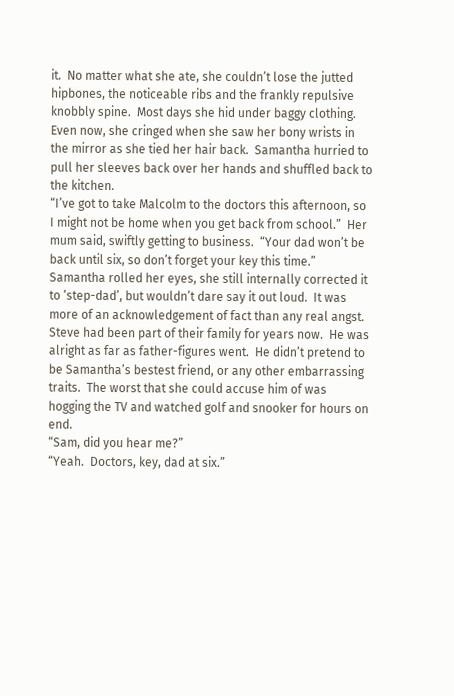it.  No matter what she ate, she couldn’t lose the jutted hipbones, the noticeable ribs and the frankly repulsive knobbly spine.  Most days she hid under baggy clothing.
Even now, she cringed when she saw her bony wrists in the mirror as she tied her hair back.  Samantha hurried to pull her sleeves back over her hands and shuffled back to the kitchen.
“I’ve got to take Malcolm to the doctors this afternoon, so I might not be home when you get back from school.”  Her mum said, swiftly getting to business.  “Your dad won’t be back until six, so don’t forget your key this time.”
Samantha rolled her eyes, she still internally corrected it to ‘step-dad’, but wouldn’t dare say it out loud.  It was more of an acknowledgement of fact than any real angst.  Steve had been part of their family for years now.  He was alright as far as father-figures went.  He didn’t pretend to be Samantha’s bestest friend, or any other embarrassing traits.  The worst that she could accuse him of was hogging the TV and watched golf and snooker for hours on end.
“Sam, did you hear me?”
“Yeah.  Doctors, key, dad at six.”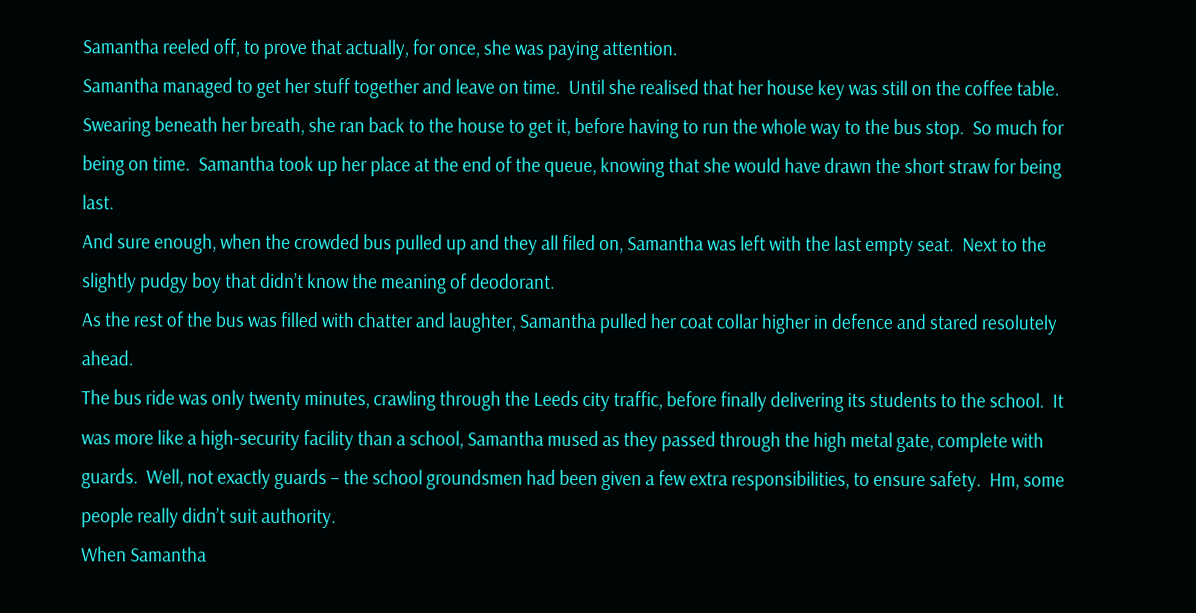Samantha reeled off, to prove that actually, for once, she was paying attention.
Samantha managed to get her stuff together and leave on time.  Until she realised that her house key was still on the coffee table.  Swearing beneath her breath, she ran back to the house to get it, before having to run the whole way to the bus stop.  So much for being on time.  Samantha took up her place at the end of the queue, knowing that she would have drawn the short straw for being last.
And sure enough, when the crowded bus pulled up and they all filed on, Samantha was left with the last empty seat.  Next to the slightly pudgy boy that didn’t know the meaning of deodorant.
As the rest of the bus was filled with chatter and laughter, Samantha pulled her coat collar higher in defence and stared resolutely ahead.
The bus ride was only twenty minutes, crawling through the Leeds city traffic, before finally delivering its students to the school.  It was more like a high-security facility than a school, Samantha mused as they passed through the high metal gate, complete with guards.  Well, not exactly guards – the school groundsmen had been given a few extra responsibilities, to ensure safety.  Hm, some people really didn’t suit authority.
When Samantha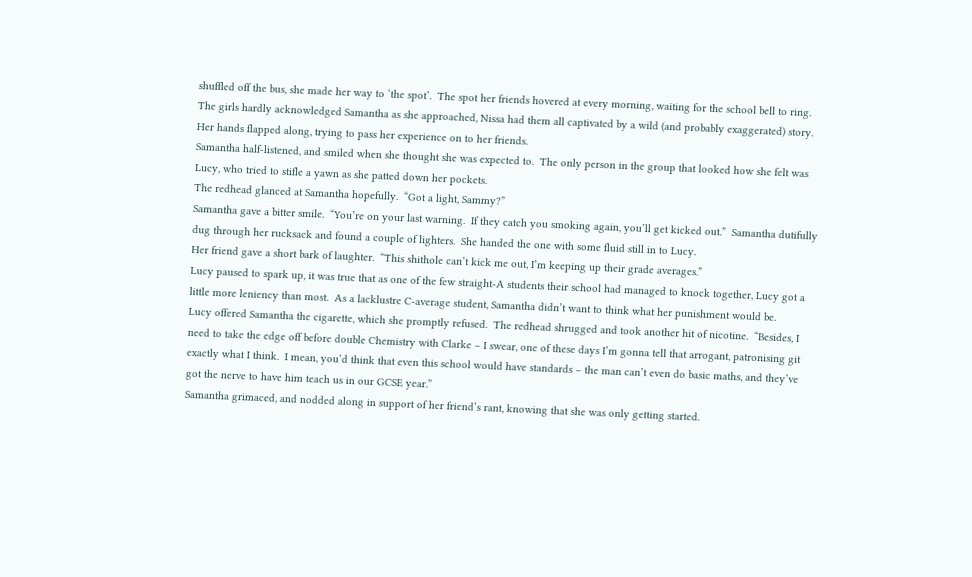shuffled off the bus, she made her way to ‘the spot’.  The spot her friends hovered at every morning, waiting for the school bell to ring.
The girls hardly acknowledged Samantha as she approached, Nissa had them all captivated by a wild (and probably exaggerated) story.  Her hands flapped along, trying to pass her experience on to her friends.
Samantha half-listened, and smiled when she thought she was expected to.  The only person in the group that looked how she felt was Lucy, who tried to stifle a yawn as she patted down her pockets.
The redhead glanced at Samantha hopefully.  “Got a light, Sammy?”
Samantha gave a bitter smile.  “You’re on your last warning.  If they catch you smoking again, you’ll get kicked out.”  Samantha dutifully dug through her rucksack and found a couple of lighters.  She handed the one with some fluid still in to Lucy.
Her friend gave a short bark of laughter.  “This shithole can’t kick me out, I’m keeping up their grade averages.”
Lucy paused to spark up, it was true that as one of the few straight-A students their school had managed to knock together, Lucy got a little more leniency than most.  As a lacklustre C-average student, Samantha didn’t want to think what her punishment would be.
Lucy offered Samantha the cigarette, which she promptly refused.  The redhead shrugged and took another hit of nicotine.  “Besides, I need to take the edge off before double Chemistry with Clarke – I swear, one of these days I’m gonna tell that arrogant, patronising git exactly what I think.  I mean, you’d think that even this school would have standards – the man can’t even do basic maths, and they’ve got the nerve to have him teach us in our GCSE year.”
Samantha grimaced, and nodded along in support of her friend’s rant, knowing that she was only getting started.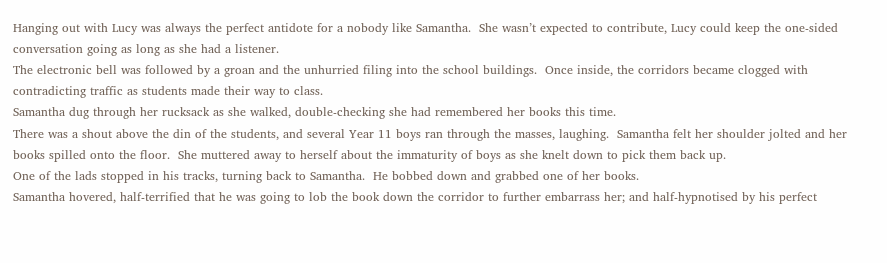Hanging out with Lucy was always the perfect antidote for a nobody like Samantha.  She wasn’t expected to contribute, Lucy could keep the one-sided conversation going as long as she had a listener.
The electronic bell was followed by a groan and the unhurried filing into the school buildings.  Once inside, the corridors became clogged with contradicting traffic as students made their way to class.
Samantha dug through her rucksack as she walked, double-checking she had remembered her books this time.
There was a shout above the din of the students, and several Year 11 boys ran through the masses, laughing.  Samantha felt her shoulder jolted and her books spilled onto the floor.  She muttered away to herself about the immaturity of boys as she knelt down to pick them back up.
One of the lads stopped in his tracks, turning back to Samantha.  He bobbed down and grabbed one of her books.
Samantha hovered, half-terrified that he was going to lob the book down the corridor to further embarrass her; and half-hypnotised by his perfect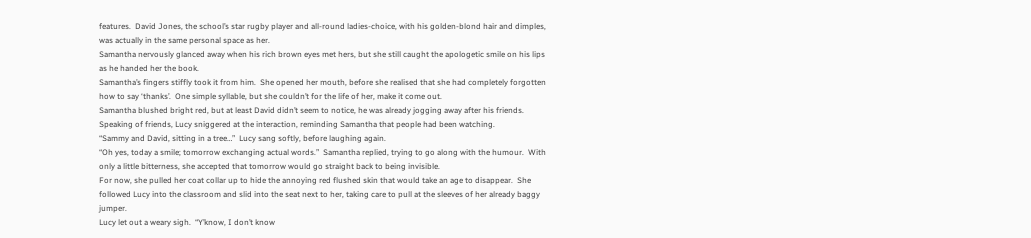features.  David Jones, the school’s star rugby player and all-round ladies-choice, with his golden-blond hair and dimples, was actually in the same personal space as her.
Samantha nervously glanced away when his rich brown eyes met hers, but she still caught the apologetic smile on his lips as he handed her the book.
Samantha’s fingers stiffly took it from him.  She opened her mouth, before she realised that she had completely forgotten how to say ‘thanks’.  One simple syllable, but she couldn’t for the life of her, make it come out.
Samantha blushed bright red, but at least David didn’t seem to notice, he was already jogging away after his friends.
Speaking of friends, Lucy sniggered at the interaction, reminding Samantha that people had been watching.
“Sammy and David, sitting in a tree…”  Lucy sang softly, before laughing again.
“Oh yes, today a smile; tomorrow exchanging actual words.”  Samantha replied, trying to go along with the humour.  With only a little bitterness, she accepted that tomorrow would go straight back to being invisible.
For now, she pulled her coat collar up to hide the annoying red flushed skin that would take an age to disappear.  She followed Lucy into the classroom and slid into the seat next to her, taking care to pull at the sleeves of her already baggy jumper.
Lucy let out a weary sigh.  “Y’know, I don’t know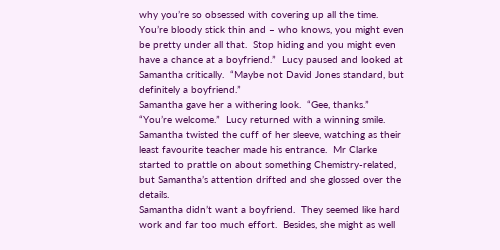why you’re so obsessed with covering up all the time.  You’re bloody stick thin and – who knows, you might even be pretty under all that.  Stop hiding and you might even have a chance at a boyfriend.”  Lucy paused and looked at Samantha critically.  “Maybe not David Jones standard, but definitely a boyfriend.”
Samantha gave her a withering look.  “Gee, thanks.”
“You’re welcome.”  Lucy returned with a winning smile.
Samantha twisted the cuff of her sleeve, watching as their least favourite teacher made his entrance.  Mr Clarke started to prattle on about something Chemistry-related, but Samantha’s attention drifted and she glossed over the details.
Samantha didn’t want a boyfriend.  They seemed like hard work and far too much effort.  Besides, she might as well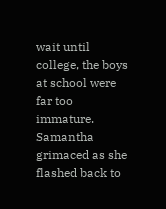wait until college, the boys at school were far too immature.
Samantha grimaced as she flashed back to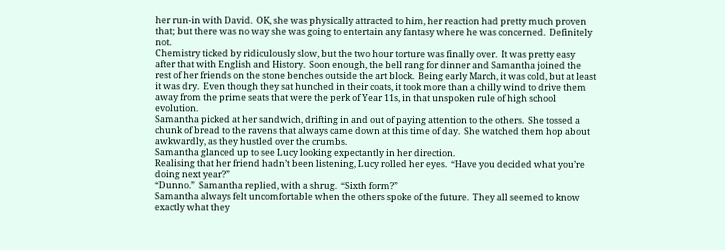her run-in with David.  OK, she was physically attracted to him, her reaction had pretty much proven that; but there was no way she was going to entertain any fantasy where he was concerned.  Definitely not.
Chemistry ticked by ridiculously slow, but the two hour torture was finally over.  It was pretty easy after that with English and History.  Soon enough, the bell rang for dinner and Samantha joined the rest of her friends on the stone benches outside the art block.  Being early March, it was cold, but at least it was dry.  Even though they sat hunched in their coats, it took more than a chilly wind to drive them away from the prime seats that were the perk of Year 11s, in that unspoken rule of high school evolution.
Samantha picked at her sandwich, drifting in and out of paying attention to the others.  She tossed a chunk of bread to the ravens that always came down at this time of day.  She watched them hop about awkwardly, as they hustled over the crumbs.
Samantha glanced up to see Lucy looking expectantly in her direction.
Realising that her friend hadn’t been listening, Lucy rolled her eyes.  “Have you decided what you’re doing next year?”
“Dunno.”  Samantha replied, with a shrug.  “Sixth form?”
Samantha always felt uncomfortable when the others spoke of the future.  They all seemed to know exactly what they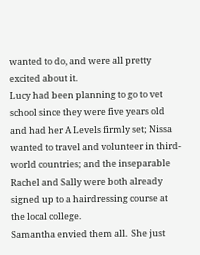wanted to do, and were all pretty excited about it.
Lucy had been planning to go to vet school since they were five years old and had her A Levels firmly set; Nissa wanted to travel and volunteer in third-world countries; and the inseparable Rachel and Sally were both already signed up to a hairdressing course at the local college.
Samantha envied them all.  She just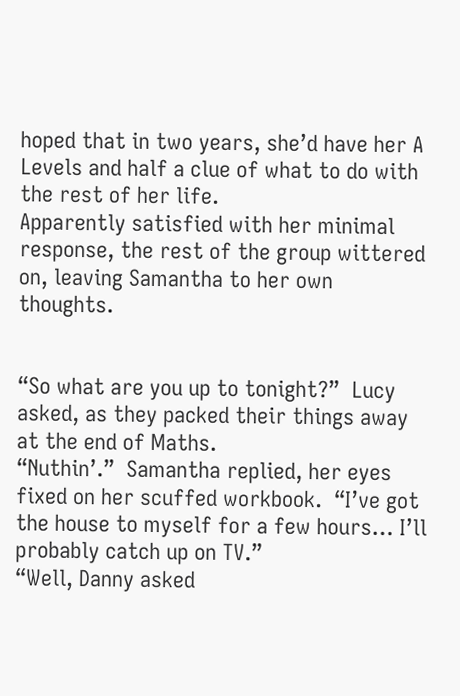hoped that in two years, she’d have her A Levels and half a clue of what to do with the rest of her life.
Apparently satisfied with her minimal response, the rest of the group wittered on, leaving Samantha to her own thoughts.


“So what are you up to tonight?”  Lucy asked, as they packed their things away at the end of Maths.
“Nuthin’.”  Samantha replied, her eyes fixed on her scuffed workbook.  “I’ve got the house to myself for a few hours… I’ll probably catch up on TV.”
“Well, Danny asked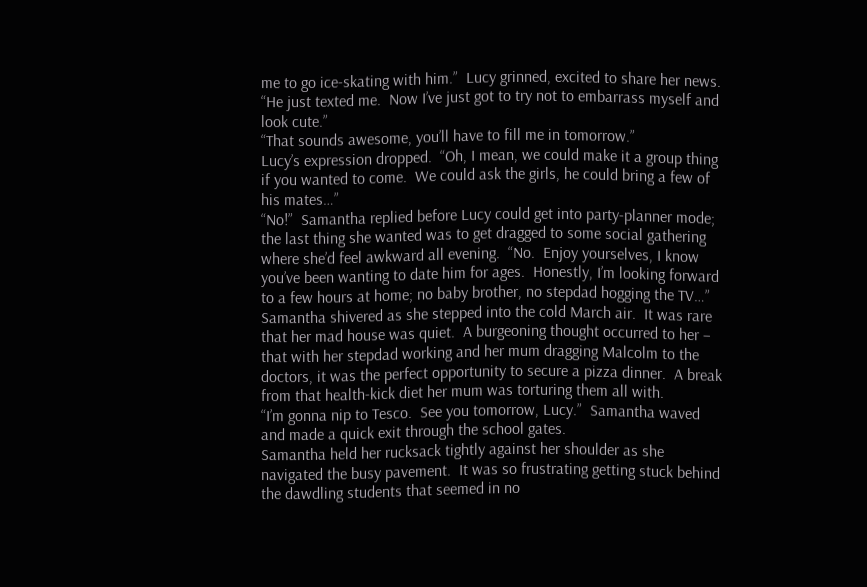me to go ice-skating with him.”  Lucy grinned, excited to share her news.  “He just texted me.  Now I’ve just got to try not to embarrass myself and look cute.”
“That sounds awesome, you’ll have to fill me in tomorrow.”
Lucy’s expression dropped.  “Oh, I mean, we could make it a group thing if you wanted to come.  We could ask the girls, he could bring a few of his mates…”
“No!”  Samantha replied before Lucy could get into party-planner mode; the last thing she wanted was to get dragged to some social gathering where she’d feel awkward all evening.  “No.  Enjoy yourselves, I know you’ve been wanting to date him for ages.  Honestly, I’m looking forward to a few hours at home; no baby brother, no stepdad hogging the TV…”
Samantha shivered as she stepped into the cold March air.  It was rare that her mad house was quiet.  A burgeoning thought occurred to her – that with her stepdad working and her mum dragging Malcolm to the doctors, it was the perfect opportunity to secure a pizza dinner.  A break from that health-kick diet her mum was torturing them all with.
“I’m gonna nip to Tesco.  See you tomorrow, Lucy.”  Samantha waved and made a quick exit through the school gates.
Samantha held her rucksack tightly against her shoulder as she navigated the busy pavement.  It was so frustrating getting stuck behind the dawdling students that seemed in no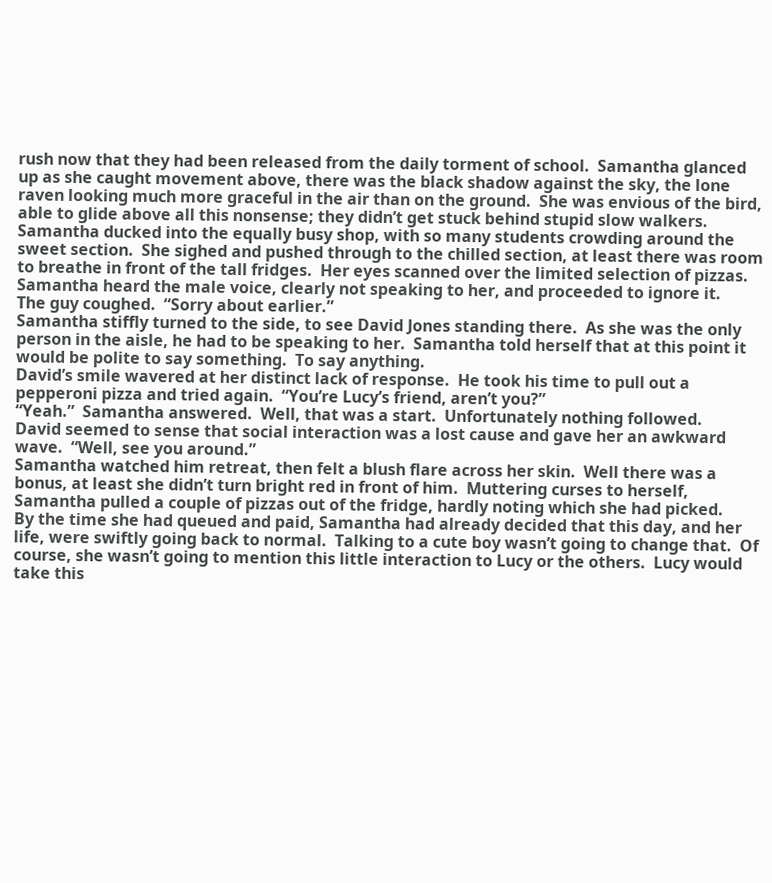rush now that they had been released from the daily torment of school.  Samantha glanced up as she caught movement above, there was the black shadow against the sky, the lone raven looking much more graceful in the air than on the ground.  She was envious of the bird, able to glide above all this nonsense; they didn’t get stuck behind stupid slow walkers.
Samantha ducked into the equally busy shop, with so many students crowding around the sweet section.  She sighed and pushed through to the chilled section, at least there was room to breathe in front of the tall fridges.  Her eyes scanned over the limited selection of pizzas.
Samantha heard the male voice, clearly not speaking to her, and proceeded to ignore it.
The guy coughed.  “Sorry about earlier.”
Samantha stiffly turned to the side, to see David Jones standing there.  As she was the only person in the aisle, he had to be speaking to her.  Samantha told herself that at this point it would be polite to say something.  To say anything.
David’s smile wavered at her distinct lack of response.  He took his time to pull out a pepperoni pizza and tried again.  “You’re Lucy’s friend, aren’t you?”
“Yeah.”  Samantha answered.  Well, that was a start.  Unfortunately nothing followed.
David seemed to sense that social interaction was a lost cause and gave her an awkward wave.  “Well, see you around.”
Samantha watched him retreat, then felt a blush flare across her skin.  Well there was a bonus, at least she didn’t turn bright red in front of him.  Muttering curses to herself, Samantha pulled a couple of pizzas out of the fridge, hardly noting which she had picked.
By the time she had queued and paid, Samantha had already decided that this day, and her life, were swiftly going back to normal.  Talking to a cute boy wasn’t going to change that.  Of course, she wasn’t going to mention this little interaction to Lucy or the others.  Lucy would take this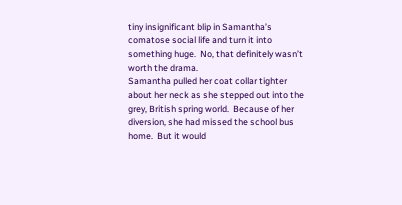tiny insignificant blip in Samantha’s comatose social life and turn it into something huge.  No, that definitely wasn’t worth the drama.
Samantha pulled her coat collar tighter about her neck as she stepped out into the grey, British spring world.  Because of her diversion, she had missed the school bus home.  But it would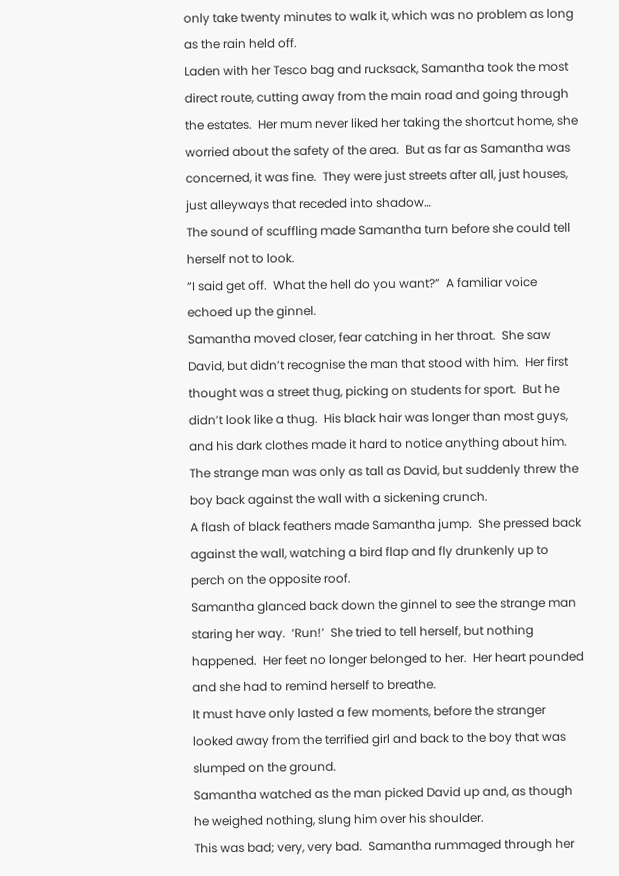only take twenty minutes to walk it, which was no problem as long as the rain held off.
Laden with her Tesco bag and rucksack, Samantha took the most direct route, cutting away from the main road and going through the estates.  Her mum never liked her taking the shortcut home, she worried about the safety of the area.  But as far as Samantha was concerned, it was fine.  They were just streets after all, just houses, just alleyways that receded into shadow…
The sound of scuffling made Samantha turn before she could tell herself not to look.
“I said get off.  What the hell do you want?”  A familiar voice echoed up the ginnel.
Samantha moved closer, fear catching in her throat.  She saw David, but didn’t recognise the man that stood with him.  Her first thought was a street thug, picking on students for sport.  But he didn’t look like a thug.  His black hair was longer than most guys, and his dark clothes made it hard to notice anything about him.
The strange man was only as tall as David, but suddenly threw the boy back against the wall with a sickening crunch.
A flash of black feathers made Samantha jump.  She pressed back against the wall, watching a bird flap and fly drunkenly up to perch on the opposite roof.
Samantha glanced back down the ginnel to see the strange man staring her way.  ‘Run!’  She tried to tell herself, but nothing happened.  Her feet no longer belonged to her.  Her heart pounded and she had to remind herself to breathe.
It must have only lasted a few moments, before the stranger looked away from the terrified girl and back to the boy that was slumped on the ground.
Samantha watched as the man picked David up and, as though he weighed nothing, slung him over his shoulder.
This was bad; very, very bad.  Samantha rummaged through her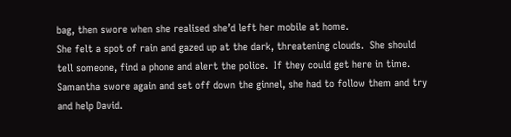bag, then swore when she realised she’d left her mobile at home.
She felt a spot of rain and gazed up at the dark, threatening clouds.  She should tell someone, find a phone and alert the police.  If they could get here in time.
Samantha swore again and set off down the ginnel, she had to follow them and try and help David.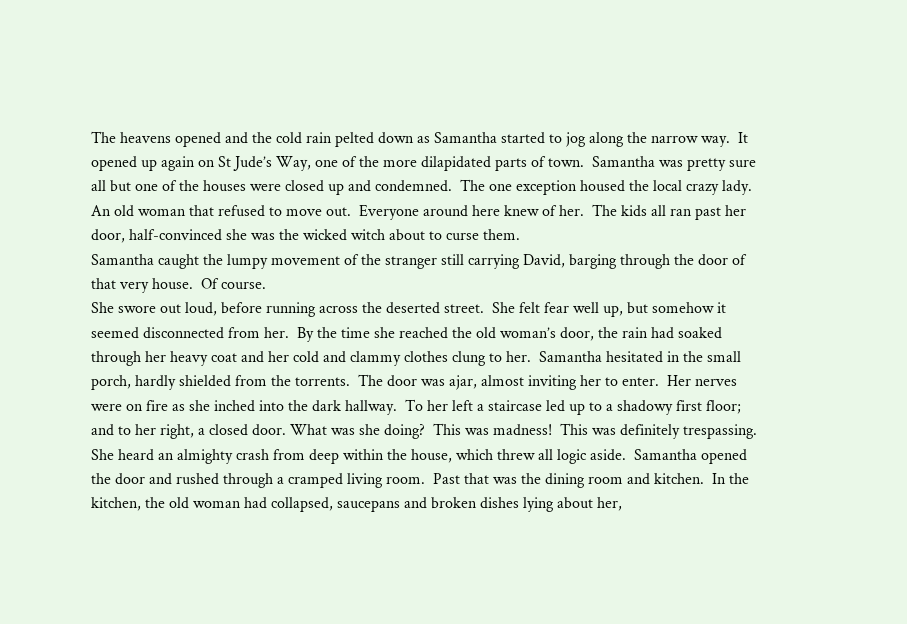The heavens opened and the cold rain pelted down as Samantha started to jog along the narrow way.  It opened up again on St Jude’s Way, one of the more dilapidated parts of town.  Samantha was pretty sure all but one of the houses were closed up and condemned.  The one exception housed the local crazy lady.  An old woman that refused to move out.  Everyone around here knew of her.  The kids all ran past her door, half-convinced she was the wicked witch about to curse them.
Samantha caught the lumpy movement of the stranger still carrying David, barging through the door of that very house.  Of course.
She swore out loud, before running across the deserted street.  She felt fear well up, but somehow it seemed disconnected from her.  By the time she reached the old woman’s door, the rain had soaked through her heavy coat and her cold and clammy clothes clung to her.  Samantha hesitated in the small porch, hardly shielded from the torrents.  The door was ajar, almost inviting her to enter.  Her nerves were on fire as she inched into the dark hallway.  To her left a staircase led up to a shadowy first floor; and to her right, a closed door. What was she doing?  This was madness!  This was definitely trespassing.
She heard an almighty crash from deep within the house, which threw all logic aside.  Samantha opened the door and rushed through a cramped living room.  Past that was the dining room and kitchen.  In the kitchen, the old woman had collapsed, saucepans and broken dishes lying about her,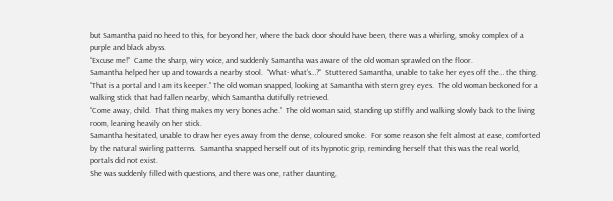but Samantha paid no heed to this, for beyond her, where the back door should have been, there was a whirling, smoky complex of a purple and black abyss.
“Excuse me!”  Came the sharp, wiry voice, and suddenly Samantha was aware of the old woman sprawled on the floor.
Samantha helped her up and towards a nearby stool.  “What- what’s…?”  Stuttered Samantha, unable to take her eyes off the… the thing.
“That is a portal and I am its keeper.” The old woman snapped, looking at Samantha with stern grey eyes.  The old woman beckoned for a walking stick that had fallen nearby, which Samantha dutifully retrieved.
“Come away, child.  That thing makes my very bones ache.”  The old woman said, standing up stiffly and walking slowly back to the living room, leaning heavily on her stick.
Samantha hesitated, unable to draw her eyes away from the dense, coloured smoke.  For some reason she felt almost at ease, comforted by the natural swirling patterns.  Samantha snapped herself out of its hypnotic grip, reminding herself that this was the real world, portals did not exist.
She was suddenly filled with questions, and there was one, rather daunting,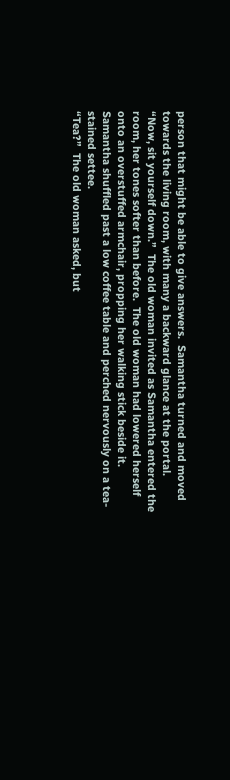person that might be able to give answers.  Samantha turned and moved towards the living room, with many a backward glance at the portal.
“Now, sit yourself down.”  The old woman invited as Samantha entered the room, her tones softer than before.  The old woman had lowered herself onto an overstuffed armchair, propping her walking stick beside it.
Samantha shuffled past a low coffee table and perched nervously on a tea-stained settee.
“Tea?”  The old woman asked, but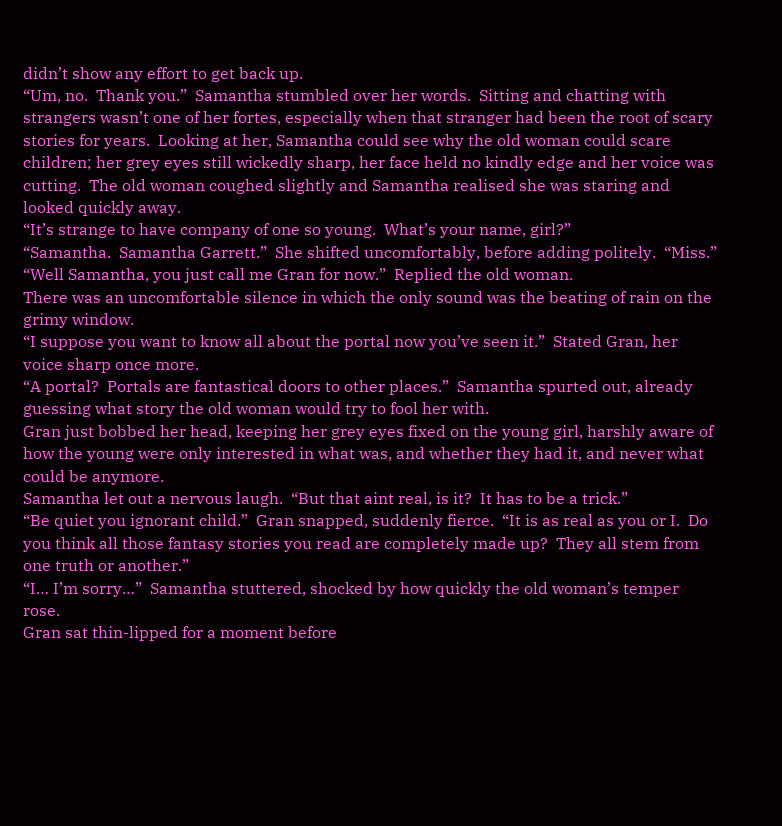didn’t show any effort to get back up.
“Um, no.  Thank you.”  Samantha stumbled over her words.  Sitting and chatting with strangers wasn’t one of her fortes, especially when that stranger had been the root of scary stories for years.  Looking at her, Samantha could see why the old woman could scare children; her grey eyes still wickedly sharp, her face held no kindly edge and her voice was cutting.  The old woman coughed slightly and Samantha realised she was staring and looked quickly away.
“It’s strange to have company of one so young.  What’s your name, girl?”
“Samantha.  Samantha Garrett.”  She shifted uncomfortably, before adding politely.  “Miss.”
“Well Samantha, you just call me Gran for now.”  Replied the old woman.
There was an uncomfortable silence in which the only sound was the beating of rain on the grimy window.
“I suppose you want to know all about the portal now you’ve seen it.”  Stated Gran, her voice sharp once more.
“A portal?  Portals are fantastical doors to other places.”  Samantha spurted out, already guessing what story the old woman would try to fool her with.
Gran just bobbed her head, keeping her grey eyes fixed on the young girl, harshly aware of how the young were only interested in what was, and whether they had it, and never what could be anymore.
Samantha let out a nervous laugh.  “But that aint real, is it?  It has to be a trick.”
“Be quiet you ignorant child.”  Gran snapped, suddenly fierce.  “It is as real as you or I.  Do you think all those fantasy stories you read are completely made up?  They all stem from one truth or another.”
“I… I’m sorry…”  Samantha stuttered, shocked by how quickly the old woman’s temper rose.
Gran sat thin-lipped for a moment before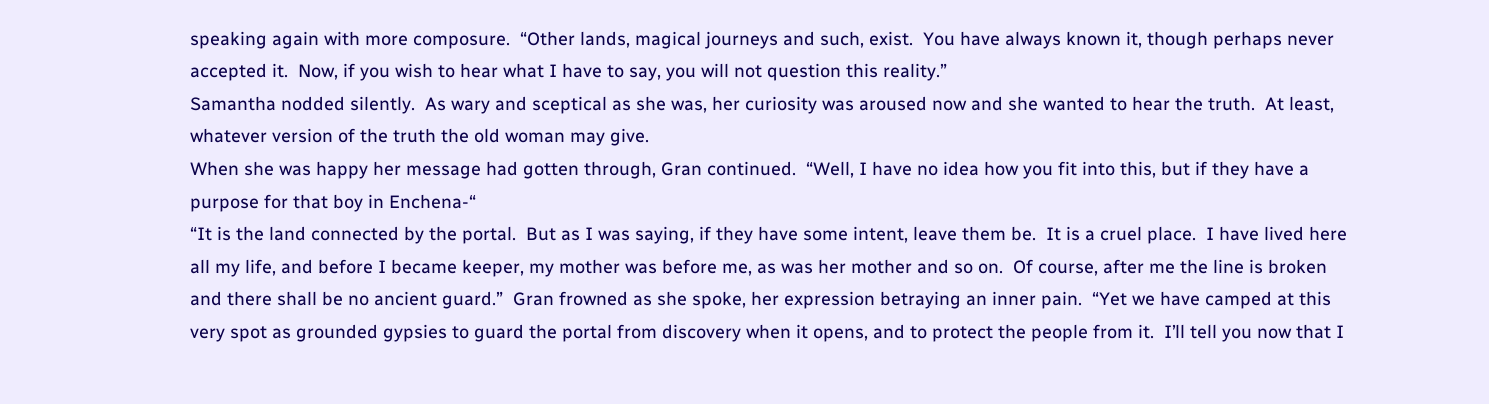speaking again with more composure.  “Other lands, magical journeys and such, exist.  You have always known it, though perhaps never accepted it.  Now, if you wish to hear what I have to say, you will not question this reality.”
Samantha nodded silently.  As wary and sceptical as she was, her curiosity was aroused now and she wanted to hear the truth.  At least, whatever version of the truth the old woman may give.
When she was happy her message had gotten through, Gran continued.  “Well, I have no idea how you fit into this, but if they have a purpose for that boy in Enchena-“
“It is the land connected by the portal.  But as I was saying, if they have some intent, leave them be.  It is a cruel place.  I have lived here all my life, and before I became keeper, my mother was before me, as was her mother and so on.  Of course, after me the line is broken and there shall be no ancient guard.”  Gran frowned as she spoke, her expression betraying an inner pain.  “Yet we have camped at this very spot as grounded gypsies to guard the portal from discovery when it opens, and to protect the people from it.  I’ll tell you now that I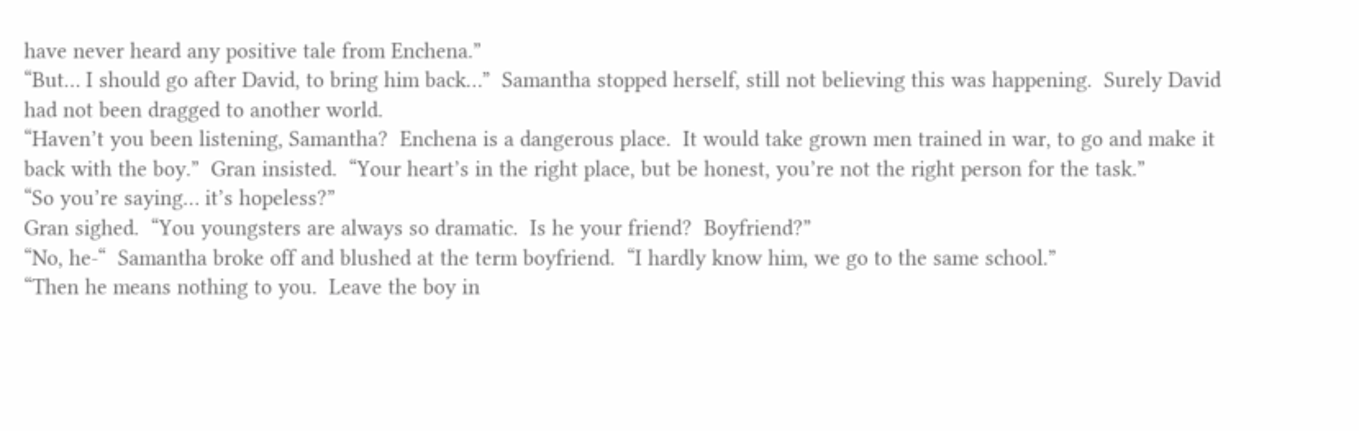have never heard any positive tale from Enchena.”
“But… I should go after David, to bring him back…”  Samantha stopped herself, still not believing this was happening.  Surely David had not been dragged to another world.
“Haven’t you been listening, Samantha?  Enchena is a dangerous place.  It would take grown men trained in war, to go and make it back with the boy.”  Gran insisted.  “Your heart’s in the right place, but be honest, you’re not the right person for the task.”
“So you’re saying… it’s hopeless?”
Gran sighed.  “You youngsters are always so dramatic.  Is he your friend?  Boyfriend?”
“No, he-“  Samantha broke off and blushed at the term boyfriend.  “I hardly know him, we go to the same school.”
“Then he means nothing to you.  Leave the boy in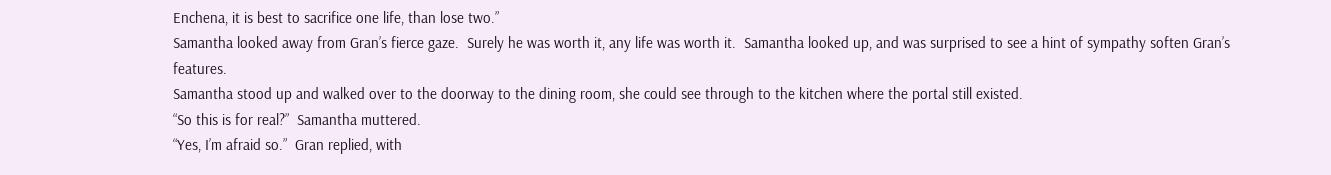Enchena, it is best to sacrifice one life, than lose two.”
Samantha looked away from Gran’s fierce gaze.  Surely he was worth it, any life was worth it.  Samantha looked up, and was surprised to see a hint of sympathy soften Gran’s features.
Samantha stood up and walked over to the doorway to the dining room, she could see through to the kitchen where the portal still existed.
“So this is for real?”  Samantha muttered.
“Yes, I’m afraid so.”  Gran replied, with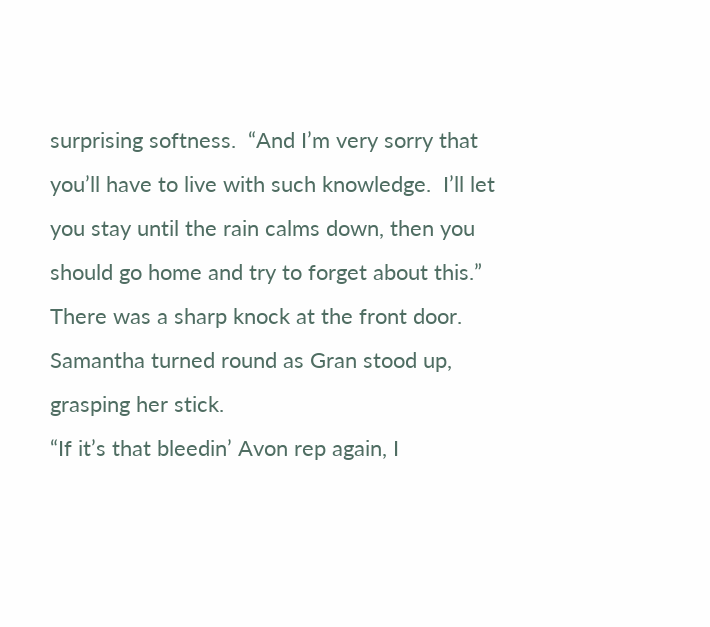surprising softness.  “And I’m very sorry that you’ll have to live with such knowledge.  I’ll let you stay until the rain calms down, then you should go home and try to forget about this.”
There was a sharp knock at the front door.  Samantha turned round as Gran stood up, grasping her stick.
“If it’s that bleedin’ Avon rep again, I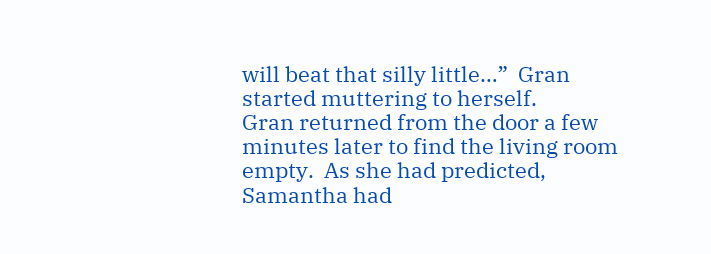will beat that silly little…”  Gran started muttering to herself.
Gran returned from the door a few minutes later to find the living room empty.  As she had predicted, Samantha had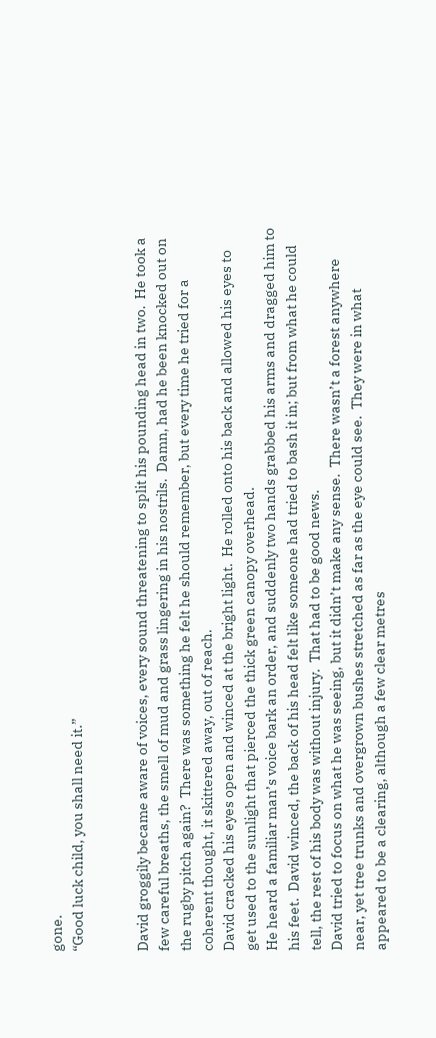gone.
“Good luck child, you shall need it.”


David groggily became aware of voices, every sound threatening to split his pounding head in two.  He took a few careful breaths, the smell of mud and grass lingering in his nostrils.  Damn, had he been knocked out on the rugby pitch again?  There was something he felt he should remember, but every time he tried for a coherent thought, it skittered away, out of reach.
David cracked his eyes open and winced at the bright light.  He rolled onto his back and allowed his eyes to get used to the sunlight that pierced the thick green canopy overhead.
He heard a familiar man’s voice bark an order, and suddenly two hands grabbed his arms and dragged him to his feet.  David winced, the back of his head felt like someone had tried to bash it in; but from what he could tell, the rest of his body was without injury.  That had to be good news.
David tried to focus on what he was seeing, but it didn’t make any sense.  There wasn’t a forest anywhere near, yet tree trunks and overgrown bushes stretched as far as the eye could see.  They were in what appeared to be a clearing, although a few clear metres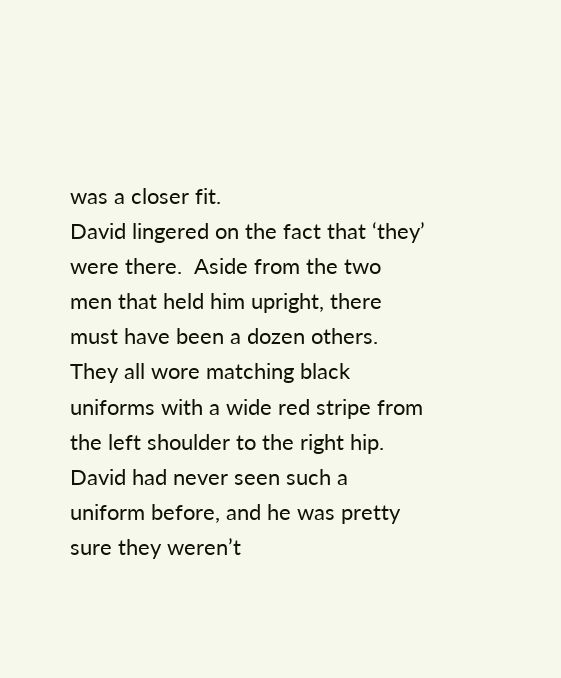was a closer fit.
David lingered on the fact that ‘they’ were there.  Aside from the two men that held him upright, there must have been a dozen others.  They all wore matching black uniforms with a wide red stripe from the left shoulder to the right hip.  David had never seen such a uniform before, and he was pretty sure they weren’t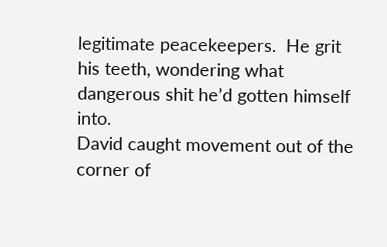legitimate peacekeepers.  He grit his teeth, wondering what dangerous shit he’d gotten himself into.
David caught movement out of the corner of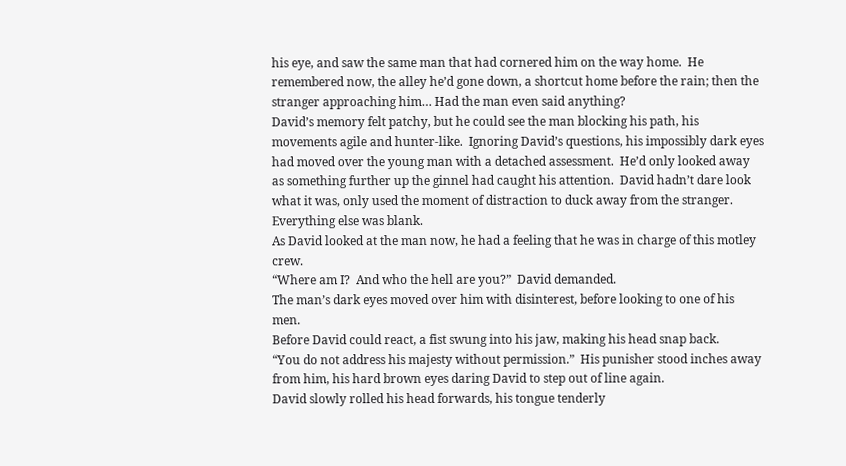his eye, and saw the same man that had cornered him on the way home.  He remembered now, the alley he’d gone down, a shortcut home before the rain; then the stranger approaching him… Had the man even said anything?
David’s memory felt patchy, but he could see the man blocking his path, his movements agile and hunter-like.  Ignoring David’s questions, his impossibly dark eyes had moved over the young man with a detached assessment.  He’d only looked away as something further up the ginnel had caught his attention.  David hadn’t dare look what it was, only used the moment of distraction to duck away from the stranger.
Everything else was blank.
As David looked at the man now, he had a feeling that he was in charge of this motley crew.
“Where am I?  And who the hell are you?”  David demanded.
The man’s dark eyes moved over him with disinterest, before looking to one of his men.
Before David could react, a fist swung into his jaw, making his head snap back.
“You do not address his majesty without permission.”  His punisher stood inches away from him, his hard brown eyes daring David to step out of line again.
David slowly rolled his head forwards, his tongue tenderly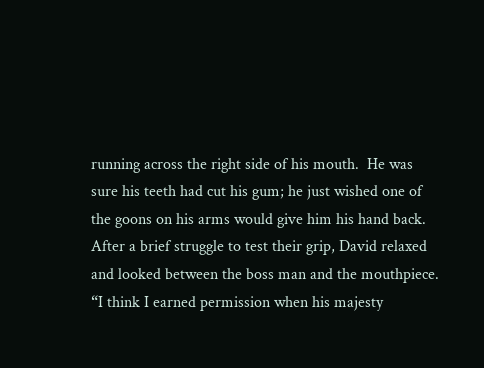running across the right side of his mouth.  He was sure his teeth had cut his gum; he just wished one of the goons on his arms would give him his hand back.
After a brief struggle to test their grip, David relaxed and looked between the boss man and the mouthpiece.
“I think I earned permission when his majesty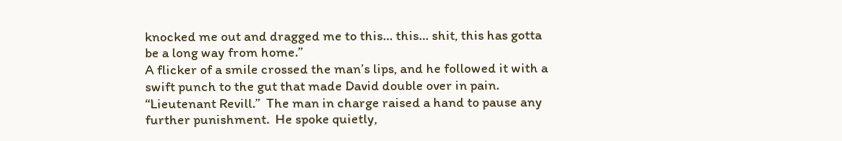knocked me out and dragged me to this… this… shit, this has gotta be a long way from home.”
A flicker of a smile crossed the man’s lips, and he followed it with a swift punch to the gut that made David double over in pain.
“Lieutenant Revill.”  The man in charge raised a hand to pause any further punishment.  He spoke quietly,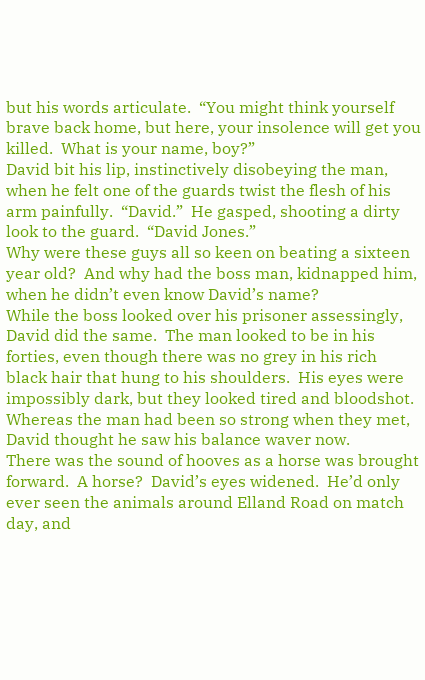but his words articulate.  “You might think yourself brave back home, but here, your insolence will get you killed.  What is your name, boy?”
David bit his lip, instinctively disobeying the man, when he felt one of the guards twist the flesh of his arm painfully.  “David.”  He gasped, shooting a dirty look to the guard.  “David Jones.”
Why were these guys all so keen on beating a sixteen year old?  And why had the boss man, kidnapped him, when he didn’t even know David’s name?
While the boss looked over his prisoner assessingly, David did the same.  The man looked to be in his forties, even though there was no grey in his rich black hair that hung to his shoulders.  His eyes were impossibly dark, but they looked tired and bloodshot.
Whereas the man had been so strong when they met, David thought he saw his balance waver now.
There was the sound of hooves as a horse was brought forward.  A horse?  David’s eyes widened.  He’d only ever seen the animals around Elland Road on match day, and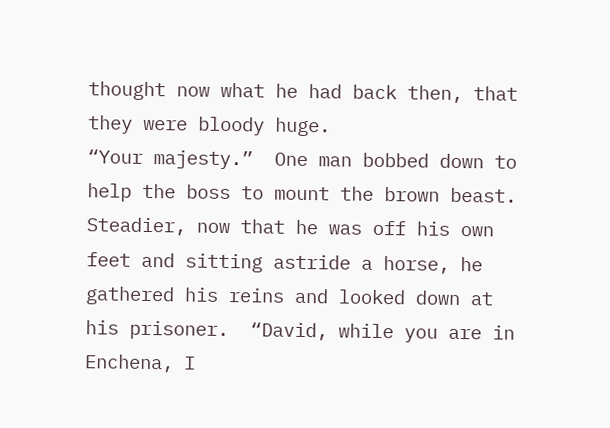thought now what he had back then, that they were bloody huge.
“Your majesty.”  One man bobbed down to help the boss to mount the brown beast.
Steadier, now that he was off his own feet and sitting astride a horse, he gathered his reins and looked down at his prisoner.  “David, while you are in Enchena, I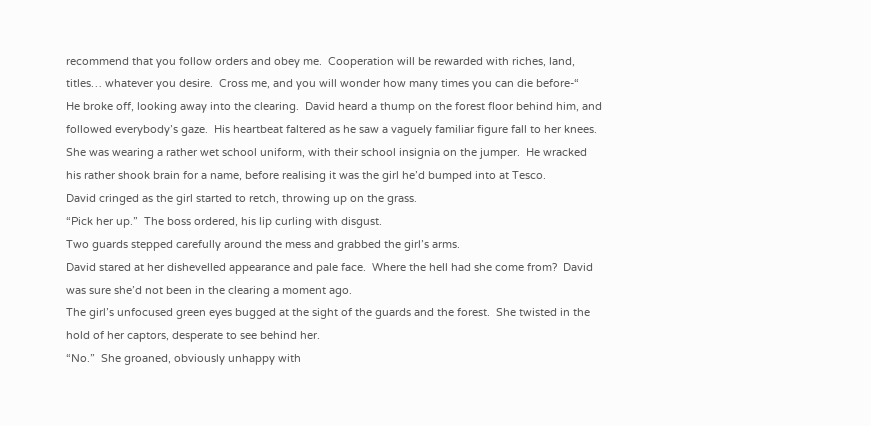recommend that you follow orders and obey me.  Cooperation will be rewarded with riches, land, titles… whatever you desire.  Cross me, and you will wonder how many times you can die before-“
He broke off, looking away into the clearing.  David heard a thump on the forest floor behind him, and followed everybody’s gaze.  His heartbeat faltered as he saw a vaguely familiar figure fall to her knees.  She was wearing a rather wet school uniform, with their school insignia on the jumper.  He wracked his rather shook brain for a name, before realising it was the girl he’d bumped into at Tesco.
David cringed as the girl started to retch, throwing up on the grass.
“Pick her up.”  The boss ordered, his lip curling with disgust.
Two guards stepped carefully around the mess and grabbed the girl’s arms.
David stared at her dishevelled appearance and pale face.  Where the hell had she come from?  David was sure she’d not been in the clearing a moment ago.
The girl’s unfocused green eyes bugged at the sight of the guards and the forest.  She twisted in the hold of her captors, desperate to see behind her.
“No.”  She groaned, obviously unhappy with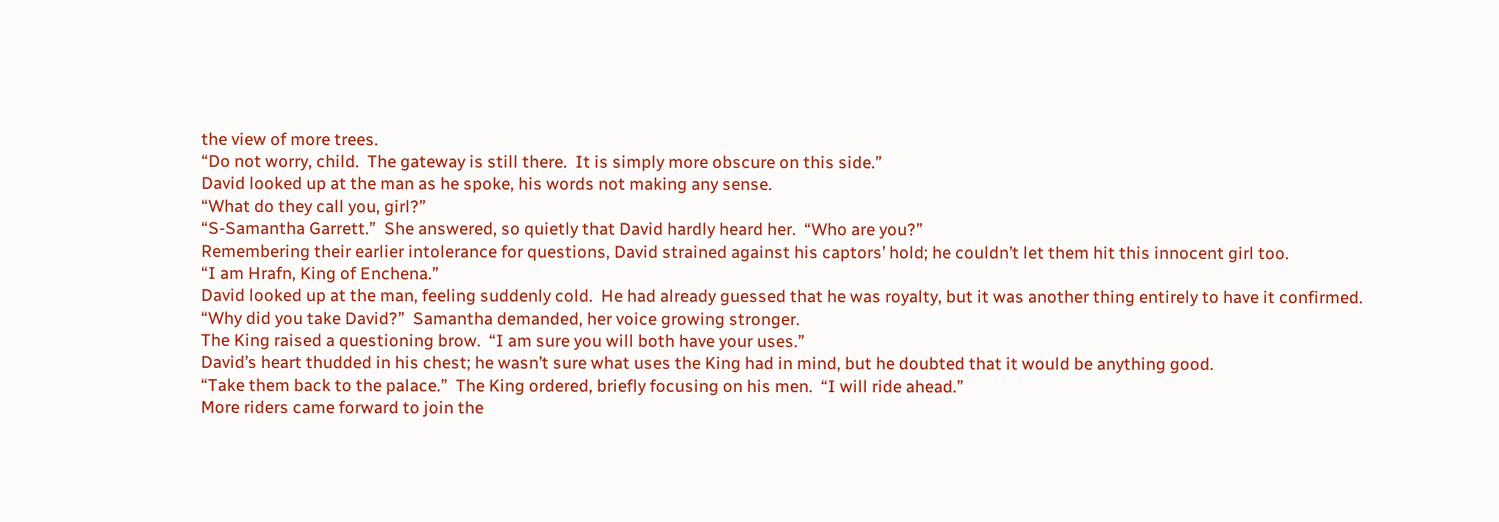the view of more trees.
“Do not worry, child.  The gateway is still there.  It is simply more obscure on this side.”
David looked up at the man as he spoke, his words not making any sense.
“What do they call you, girl?”
“S-Samantha Garrett.”  She answered, so quietly that David hardly heard her.  “Who are you?”
Remembering their earlier intolerance for questions, David strained against his captors’ hold; he couldn’t let them hit this innocent girl too.
“I am Hrafn, King of Enchena.”
David looked up at the man, feeling suddenly cold.  He had already guessed that he was royalty, but it was another thing entirely to have it confirmed.
“Why did you take David?”  Samantha demanded, her voice growing stronger.
The King raised a questioning brow.  “I am sure you will both have your uses.”
David’s heart thudded in his chest; he wasn’t sure what uses the King had in mind, but he doubted that it would be anything good.
“Take them back to the palace.”  The King ordered, briefly focusing on his men.  “I will ride ahead.”
More riders came forward to join the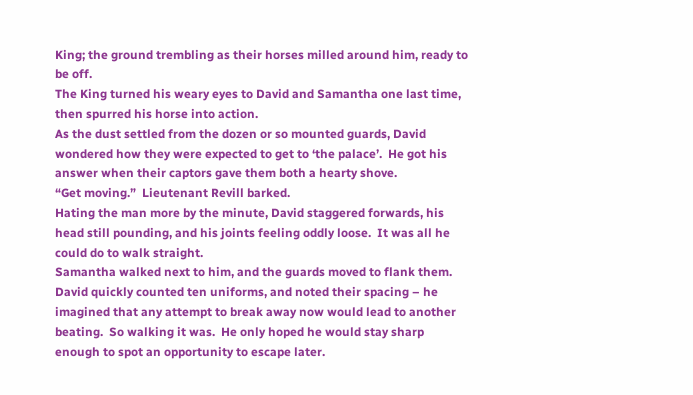King; the ground trembling as their horses milled around him, ready to be off.
The King turned his weary eyes to David and Samantha one last time, then spurred his horse into action.
As the dust settled from the dozen or so mounted guards, David wondered how they were expected to get to ‘the palace’.  He got his answer when their captors gave them both a hearty shove.
“Get moving.”  Lieutenant Revill barked.
Hating the man more by the minute, David staggered forwards, his head still pounding, and his joints feeling oddly loose.  It was all he could do to walk straight.
Samantha walked next to him, and the guards moved to flank them.  David quickly counted ten uniforms, and noted their spacing – he imagined that any attempt to break away now would lead to another beating.  So walking it was.  He only hoped he would stay sharp enough to spot an opportunity to escape later.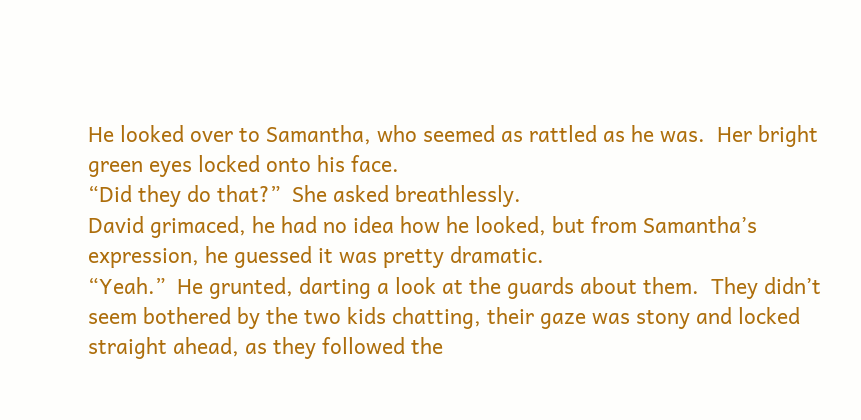He looked over to Samantha, who seemed as rattled as he was.  Her bright green eyes locked onto his face.
“Did they do that?”  She asked breathlessly.
David grimaced, he had no idea how he looked, but from Samantha’s expression, he guessed it was pretty dramatic.
“Yeah.”  He grunted, darting a look at the guards about them.  They didn’t seem bothered by the two kids chatting, their gaze was stony and locked straight ahead, as they followed the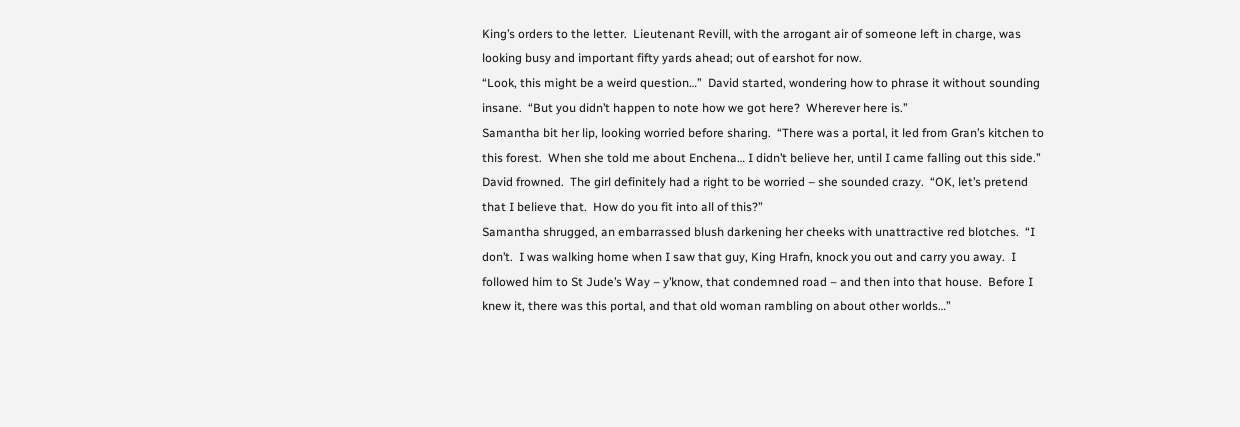King’s orders to the letter.  Lieutenant Revill, with the arrogant air of someone left in charge, was looking busy and important fifty yards ahead; out of earshot for now.
“Look, this might be a weird question…”  David started, wondering how to phrase it without sounding insane.  “But you didn’t happen to note how we got here?  Wherever here is.”
Samantha bit her lip, looking worried before sharing.  “There was a portal, it led from Gran’s kitchen to this forest.  When she told me about Enchena… I didn’t believe her, until I came falling out this side.”
David frowned.  The girl definitely had a right to be worried – she sounded crazy.  “OK, let’s pretend that I believe that.  How do you fit into all of this?”
Samantha shrugged, an embarrassed blush darkening her cheeks with unattractive red blotches.  “I don’t.  I was walking home when I saw that guy, King Hrafn, knock you out and carry you away.  I followed him to St Jude’s Way – y’know, that condemned road – and then into that house.  Before I knew it, there was this portal, and that old woman rambling on about other worlds…”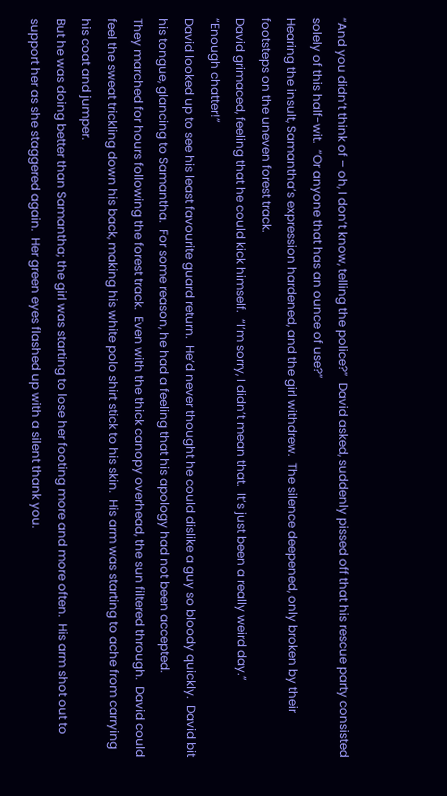“And you didn’t think of – oh, I don’t know, telling the police?”  David asked, suddenly pissed off that his rescue party consisted solely of this half-wit.  “Or anyone that has an ounce of use?”
Hearing the insult, Samantha’s expression hardened, and the girl withdrew.  The silence deepened, only broken by their footsteps on the uneven forest track.
David grimaced, feeling that he could kick himself.  “I’m sorry, I didn’t mean that.  It’s just been a really weird day.”
“Enough chatter!”
David looked up to see his least favourite guard return.  He’d never thought he could dislike a guy so bloody quickly.  David bit his tongue, glancing to Samantha.  For some reason, he had a feeling that his apology had not been accepted.
They marched for hours following the forest track.  Even with the thick canopy overhead, the sun filtered through.  David could feel the sweat trickling down his back, making his white polo shirt stick to his skin.  His arm was starting to ache from carrying his coat and jumper.
But he was doing better than Samantha; the girl was starting to lose her footing more and more often.  His arm shot out to support her as she staggered again.  Her green eyes flashed up with a silent thank you.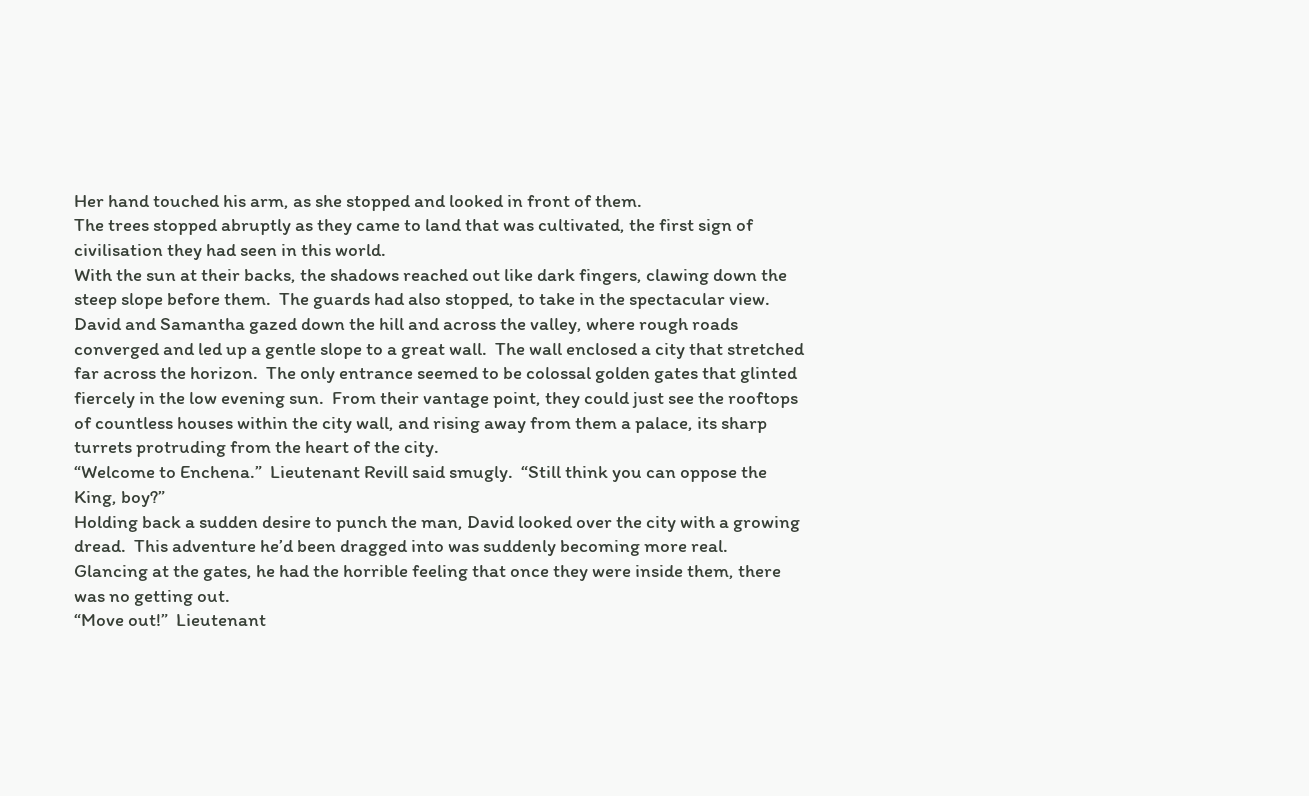Her hand touched his arm, as she stopped and looked in front of them.
The trees stopped abruptly as they came to land that was cultivated, the first sign of civilisation they had seen in this world.
With the sun at their backs, the shadows reached out like dark fingers, clawing down the steep slope before them.  The guards had also stopped, to take in the spectacular view.  David and Samantha gazed down the hill and across the valley, where rough roads converged and led up a gentle slope to a great wall.  The wall enclosed a city that stretched far across the horizon.  The only entrance seemed to be colossal golden gates that glinted fiercely in the low evening sun.  From their vantage point, they could just see the rooftops of countless houses within the city wall, and rising away from them a palace, its sharp turrets protruding from the heart of the city.
“Welcome to Enchena.”  Lieutenant Revill said smugly.  “Still think you can oppose the King, boy?”
Holding back a sudden desire to punch the man, David looked over the city with a growing dread.  This adventure he’d been dragged into was suddenly becoming more real.  Glancing at the gates, he had the horrible feeling that once they were inside them, there was no getting out.
“Move out!”  Lieutenant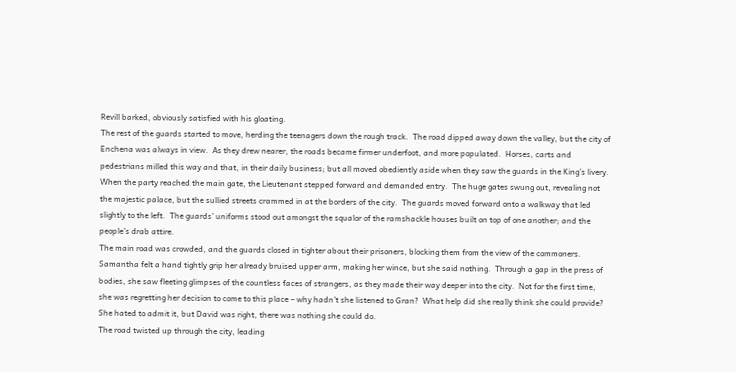Revill barked, obviously satisfied with his gloating.
The rest of the guards started to move, herding the teenagers down the rough track.  The road dipped away down the valley, but the city of Enchena was always in view.  As they drew nearer, the roads became firmer underfoot, and more populated.  Horses, carts and pedestrians milled this way and that, in their daily business; but all moved obediently aside when they saw the guards in the King’s livery.
When the party reached the main gate, the Lieutenant stepped forward and demanded entry.  The huge gates swung out, revealing not the majestic palace, but the sullied streets crammed in at the borders of the city.  The guards moved forward onto a walkway that led slightly to the left.  The guards’ uniforms stood out amongst the squalor of the ramshackle houses built on top of one another; and the people’s drab attire.
The main road was crowded, and the guards closed in tighter about their prisoners, blocking them from the view of the commoners.  Samantha felt a hand tightly grip her already bruised upper arm, making her wince, but she said nothing.  Through a gap in the press of bodies, she saw fleeting glimpses of the countless faces of strangers, as they made their way deeper into the city.  Not for the first time, she was regretting her decision to come to this place – why hadn’t she listened to Gran?  What help did she really think she could provide?  She hated to admit it, but David was right, there was nothing she could do.
The road twisted up through the city, leading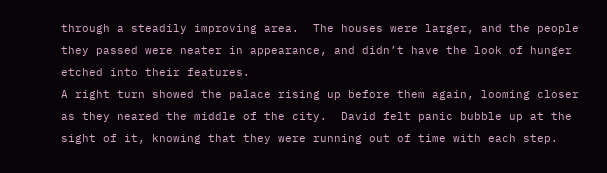through a steadily improving area.  The houses were larger, and the people they passed were neater in appearance, and didn’t have the look of hunger etched into their features.
A right turn showed the palace rising up before them again, looming closer as they neared the middle of the city.  David felt panic bubble up at the sight of it, knowing that they were running out of time with each step.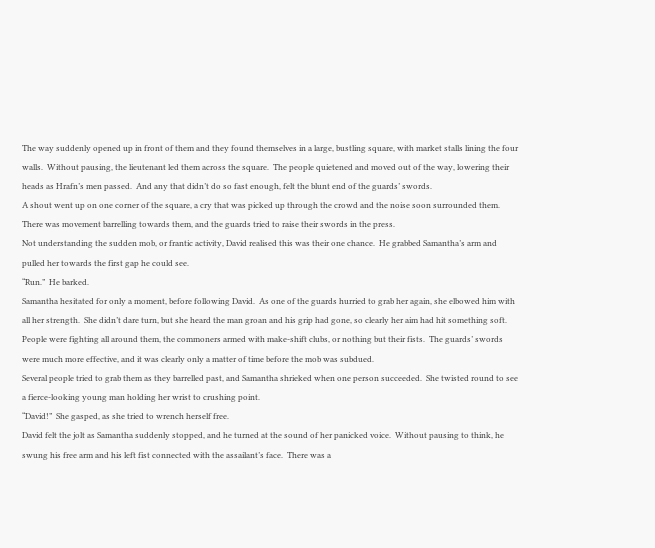The way suddenly opened up in front of them and they found themselves in a large, bustling square, with market stalls lining the four walls.  Without pausing, the lieutenant led them across the square.  The people quietened and moved out of the way, lowering their heads as Hrafn’s men passed.  And any that didn’t do so fast enough, felt the blunt end of the guards’ swords.
A shout went up on one corner of the square, a cry that was picked up through the crowd and the noise soon surrounded them.  There was movement barrelling towards them, and the guards tried to raise their swords in the press.
Not understanding the sudden mob, or frantic activity, David realised this was their one chance.  He grabbed Samantha’s arm and pulled her towards the first gap he could see.
“Run.”  He barked.
Samantha hesitated for only a moment, before following David.  As one of the guards hurried to grab her again, she elbowed him with all her strength.  She didn’t dare turn, but she heard the man groan and his grip had gone, so clearly her aim had hit something soft.
People were fighting all around them, the commoners armed with make-shift clubs, or nothing but their fists.  The guards’ swords were much more effective, and it was clearly only a matter of time before the mob was subdued.
Several people tried to grab them as they barrelled past, and Samantha shrieked when one person succeeded.  She twisted round to see a fierce-looking young man holding her wrist to crushing point.
“David!”  She gasped, as she tried to wrench herself free.
David felt the jolt as Samantha suddenly stopped, and he turned at the sound of her panicked voice.  Without pausing to think, he swung his free arm and his left fist connected with the assailant’s face.  There was a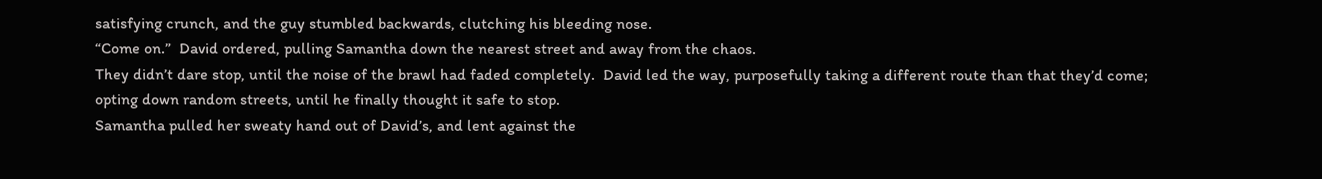satisfying crunch, and the guy stumbled backwards, clutching his bleeding nose.
“Come on.”  David ordered, pulling Samantha down the nearest street and away from the chaos.
They didn’t dare stop, until the noise of the brawl had faded completely.  David led the way, purposefully taking a different route than that they’d come; opting down random streets, until he finally thought it safe to stop.
Samantha pulled her sweaty hand out of David’s, and lent against the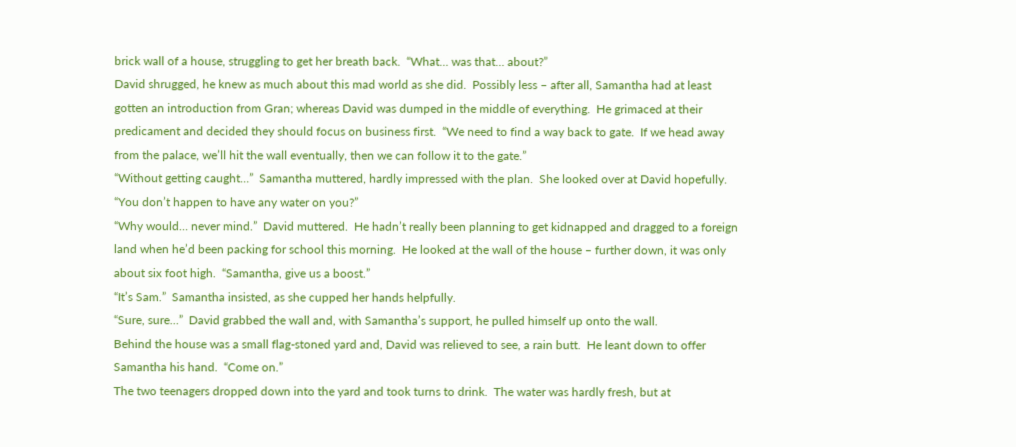brick wall of a house, struggling to get her breath back.  “What… was that… about?”
David shrugged, he knew as much about this mad world as she did.  Possibly less – after all, Samantha had at least gotten an introduction from Gran; whereas David was dumped in the middle of everything.  He grimaced at their predicament and decided they should focus on business first.  “We need to find a way back to gate.  If we head away from the palace, we’ll hit the wall eventually, then we can follow it to the gate.”
“Without getting caught…”  Samantha muttered, hardly impressed with the plan.  She looked over at David hopefully.  “You don’t happen to have any water on you?”
“Why would… never mind.”  David muttered.  He hadn’t really been planning to get kidnapped and dragged to a foreign land when he’d been packing for school this morning.  He looked at the wall of the house – further down, it was only about six foot high.  “Samantha, give us a boost.”
“It’s Sam.”  Samantha insisted, as she cupped her hands helpfully.
“Sure, sure…”  David grabbed the wall and, with Samantha’s support, he pulled himself up onto the wall.
Behind the house was a small flag-stoned yard and, David was relieved to see, a rain butt.  He leant down to offer Samantha his hand.  “Come on.”
The two teenagers dropped down into the yard and took turns to drink.  The water was hardly fresh, but at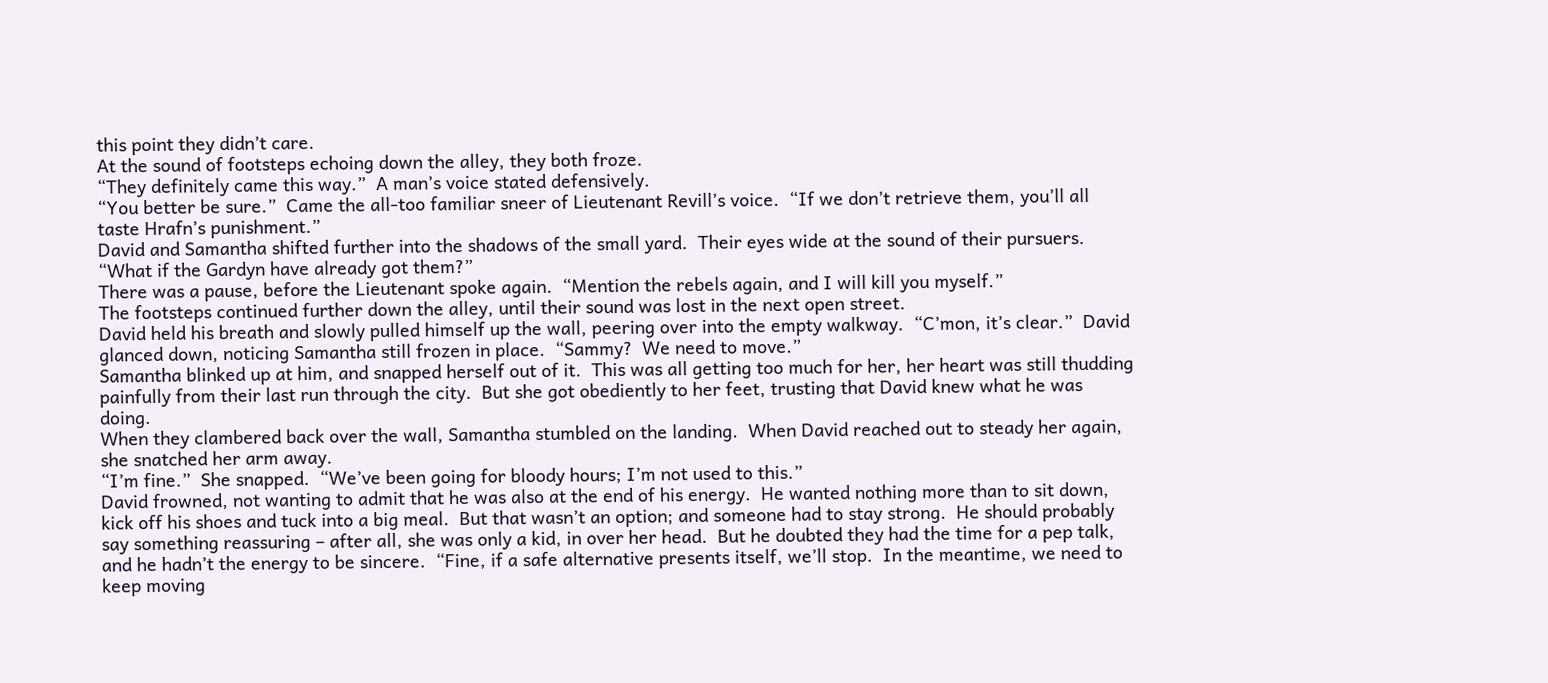this point they didn’t care.
At the sound of footsteps echoing down the alley, they both froze.
“They definitely came this way.”  A man’s voice stated defensively.
“You better be sure.”  Came the all-too familiar sneer of Lieutenant Revill’s voice.  “If we don’t retrieve them, you’ll all taste Hrafn’s punishment.”
David and Samantha shifted further into the shadows of the small yard.  Their eyes wide at the sound of their pursuers.
“What if the Gardyn have already got them?”
There was a pause, before the Lieutenant spoke again.  “Mention the rebels again, and I will kill you myself.”
The footsteps continued further down the alley, until their sound was lost in the next open street.
David held his breath and slowly pulled himself up the wall, peering over into the empty walkway.  “C’mon, it’s clear.”  David glanced down, noticing Samantha still frozen in place.  “Sammy?  We need to move.”
Samantha blinked up at him, and snapped herself out of it.  This was all getting too much for her, her heart was still thudding painfully from their last run through the city.  But she got obediently to her feet, trusting that David knew what he was doing.
When they clambered back over the wall, Samantha stumbled on the landing.  When David reached out to steady her again, she snatched her arm away.
“I’m fine.”  She snapped.  “We’ve been going for bloody hours; I’m not used to this.”
David frowned, not wanting to admit that he was also at the end of his energy.  He wanted nothing more than to sit down, kick off his shoes and tuck into a big meal.  But that wasn’t an option; and someone had to stay strong.  He should probably say something reassuring – after all, she was only a kid, in over her head.  But he doubted they had the time for a pep talk, and he hadn’t the energy to be sincere.  “Fine, if a safe alternative presents itself, we’ll stop.  In the meantime, we need to keep moving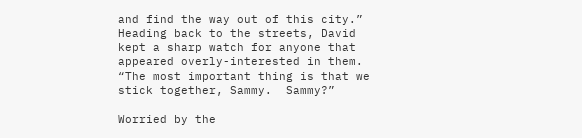and find the way out of this city.”
Heading back to the streets, David kept a sharp watch for anyone that appeared overly-interested in them.  “The most important thing is that we stick together, Sammy.  Sammy?”

Worried by the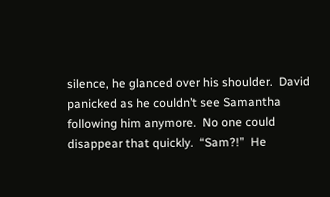silence, he glanced over his shoulder.  David panicked as he couldn’t see Samantha following him anymore.  No one could disappear that quickly.  “Sam?!”  He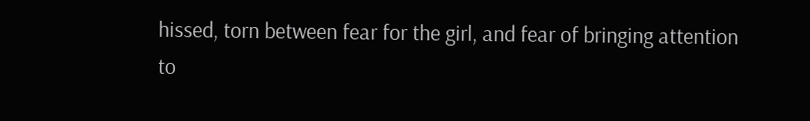hissed, torn between fear for the girl, and fear of bringing attention to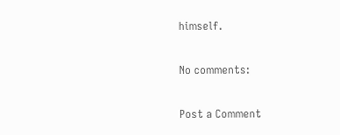himself.

No comments:

Post a Comment